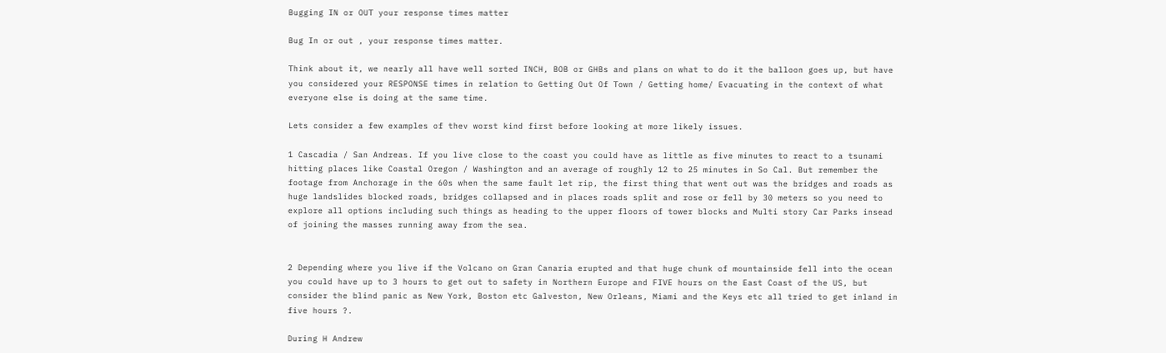Bugging IN or OUT your response times matter

Bug In or out , your response times matter.

Think about it, we nearly all have well sorted INCH, BOB or GHBs and plans on what to do it the balloon goes up, but have you considered your RESPONSE times in relation to Getting Out Of Town / Getting home/ Evacuating in the context of what everyone else is doing at the same time.

Lets consider a few examples of thev worst kind first before looking at more likely issues.

1 Cascadia / San Andreas. If you live close to the coast you could have as little as five minutes to react to a tsunami hitting places like Coastal Oregon / Washington and an average of roughly 12 to 25 minutes in So Cal. But remember the footage from Anchorage in the 60s when the same fault let rip, the first thing that went out was the bridges and roads as huge landslides blocked roads, bridges collapsed and in places roads split and rose or fell by 30 meters so you need to explore all options including such things as heading to the upper floors of tower blocks and Multi story Car Parks insead of joining the masses running away from the sea.


2 Depending where you live if the Volcano on Gran Canaria erupted and that huge chunk of mountainside fell into the ocean you could have up to 3 hours to get out to safety in Northern Europe and FIVE hours on the East Coast of the US, but consider the blind panic as New York, Boston etc Galveston, New Orleans, Miami and the Keys etc all tried to get inland in five hours ?.

During H Andrew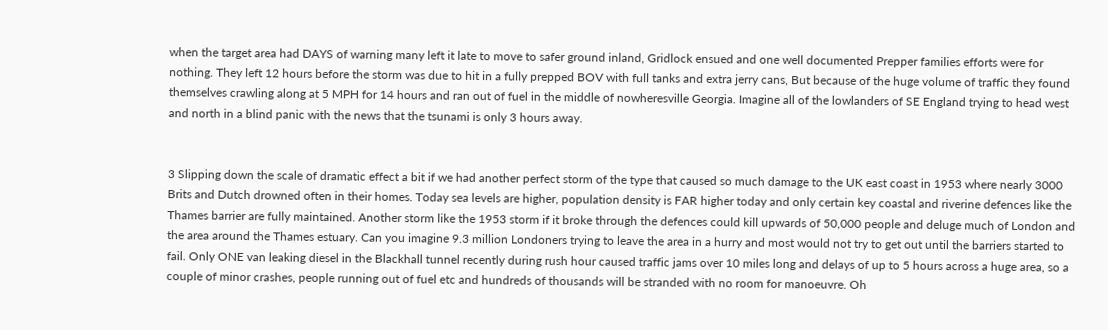when the target area had DAYS of warning many left it late to move to safer ground inland, Gridlock ensued and one well documented Prepper families efforts were for nothing. They left 12 hours before the storm was due to hit in a fully prepped BOV with full tanks and extra jerry cans, But because of the huge volume of traffic they found themselves crawling along at 5 MPH for 14 hours and ran out of fuel in the middle of nowheresville Georgia. Imagine all of the lowlanders of SE England trying to head west and north in a blind panic with the news that the tsunami is only 3 hours away.


3 Slipping down the scale of dramatic effect a bit if we had another perfect storm of the type that caused so much damage to the UK east coast in 1953 where nearly 3000 Brits and Dutch drowned often in their homes. Today sea levels are higher, population density is FAR higher today and only certain key coastal and riverine defences like the Thames barrier are fully maintained. Another storm like the 1953 storm if it broke through the defences could kill upwards of 50,000 people and deluge much of London and the area around the Thames estuary. Can you imagine 9.3 million Londoners trying to leave the area in a hurry and most would not try to get out until the barriers started to fail. Only ONE van leaking diesel in the Blackhall tunnel recently during rush hour caused traffic jams over 10 miles long and delays of up to 5 hours across a huge area, so a couple of minor crashes, people running out of fuel etc and hundreds of thousands will be stranded with no room for manoeuvre. Oh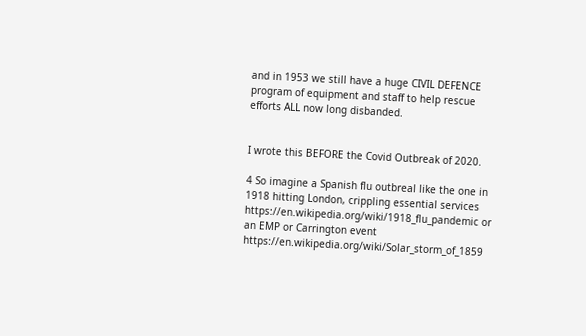and in 1953 we still have a huge CIVIL DEFENCE program of equipment and staff to help rescue efforts ALL now long disbanded.


I wrote this BEFORE the Covid Outbreak of 2020.

4 So imagine a Spanish flu outbreal like the one in 1918 hitting London, crippling essential services https://en.wikipedia.org/wiki/1918_flu_pandemic or an EMP or Carrington event https://en.wikipedia.org/wiki/Solar_storm_of_1859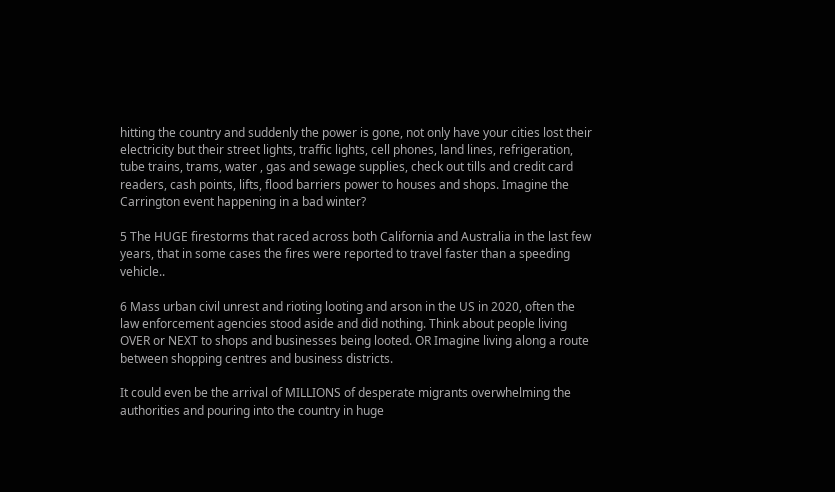hitting the country and suddenly the power is gone, not only have your cities lost their electricity but their street lights, traffic lights, cell phones, land lines, refrigeration, tube trains, trams, water , gas and sewage supplies, check out tills and credit card readers, cash points, lifts, flood barriers power to houses and shops. Imagine the Carrington event happening in a bad winter?

5 The HUGE firestorms that raced across both California and Australia in the last few years, that in some cases the fires were reported to travel faster than a speeding vehicle..

6 Mass urban civil unrest and rioting looting and arson in the US in 2020, often the law enforcement agencies stood aside and did nothing. Think about people living OVER or NEXT to shops and businesses being looted. OR Imagine living along a route between shopping centres and business districts.

It could even be the arrival of MILLIONS of desperate migrants overwhelming the authorities and pouring into the country in huge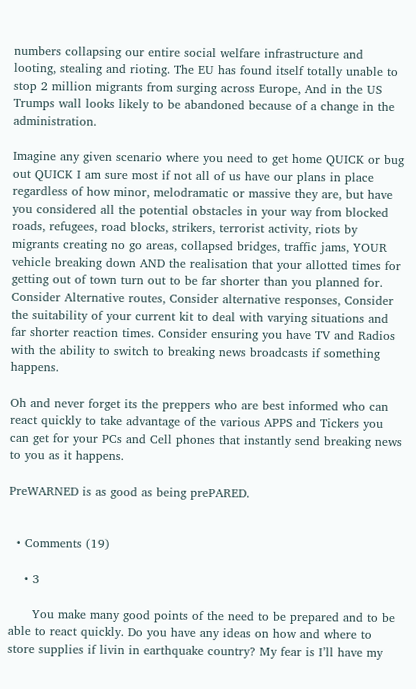numbers collapsing our entire social welfare infrastructure and looting, stealing and rioting. The EU has found itself totally unable to stop 2 million migrants from surging across Europe, And in the US Trumps wall looks likely to be abandoned because of a change in the administration.

Imagine any given scenario where you need to get home QUICK or bug out QUICK I am sure most if not all of us have our plans in place regardless of how minor, melodramatic or massive they are, but have you considered all the potential obstacles in your way from blocked roads, refugees, road blocks, strikers, terrorist activity, riots by migrants creating no go areas, collapsed bridges, traffic jams, YOUR vehicle breaking down AND the realisation that your allotted times for getting out of town turn out to be far shorter than you planned for. Consider Alternative routes, Consider alternative responses, Consider the suitability of your current kit to deal with varying situations and far shorter reaction times. Consider ensuring you have TV and Radios with the ability to switch to breaking news broadcasts if something happens.

Oh and never forget its the preppers who are best informed who can react quickly to take advantage of the various APPS and Tickers you can get for your PCs and Cell phones that instantly send breaking news to you as it happens.

PreWARNED is as good as being prePARED.


  • Comments (19)

    • 3

      You make many good points of the need to be prepared and to be able to react quickly. Do you have any ideas on how and where to store supplies if livin in earthquake country? My fear is I’ll have my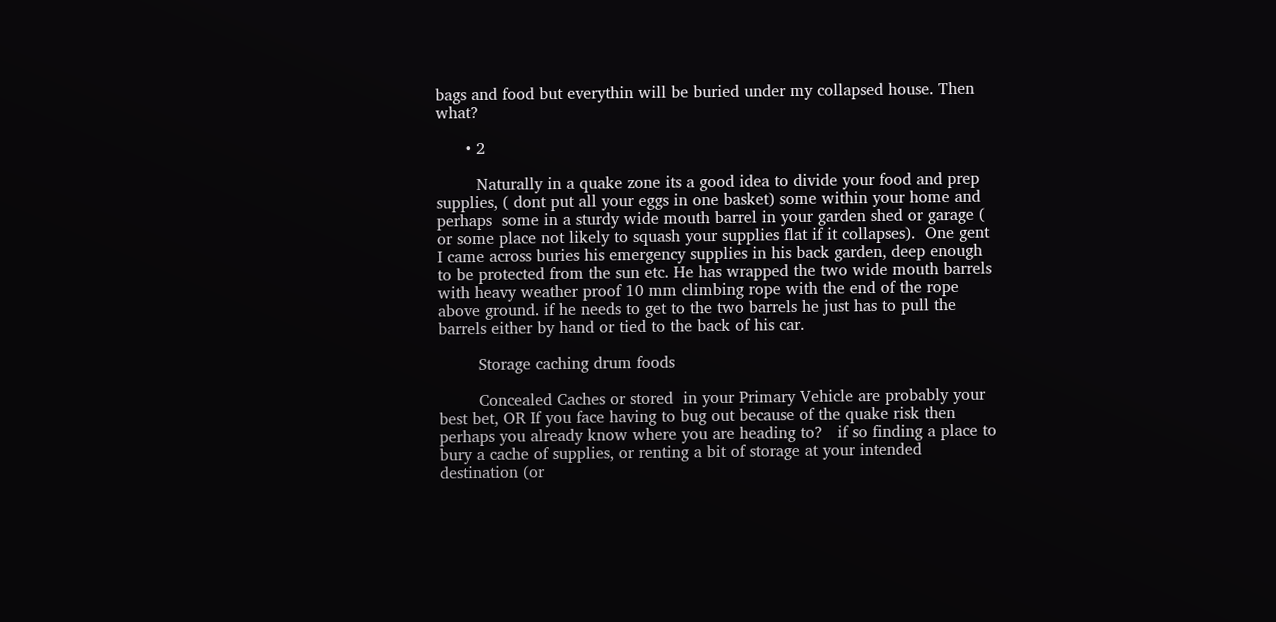bags and food but everythin will be buried under my collapsed house. Then what?

      • 2

        Naturally in a quake zone its a good idea to divide your food and prep supplies, ( dont put all your eggs in one basket) some within your home and perhaps  some in a sturdy wide mouth barrel in your garden shed or garage ( or some place not likely to squash your supplies flat if it collapses).  One gent I came across buries his emergency supplies in his back garden, deep enough to be protected from the sun etc. He has wrapped the two wide mouth barrels with heavy weather proof 10 mm climbing rope with the end of the rope above ground. if he needs to get to the two barrels he just has to pull the barrels either by hand or tied to the back of his car.

        Storage caching drum foods

        Concealed Caches or stored  in your Primary Vehicle are probably your best bet, OR If you face having to bug out because of the quake risk then perhaps you already know where you are heading to?   if so finding a place to bury a cache of supplies, or renting a bit of storage at your intended destination (or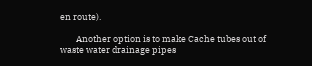en route).

        Another option is to make Cache tubes out of waste water drainage pipes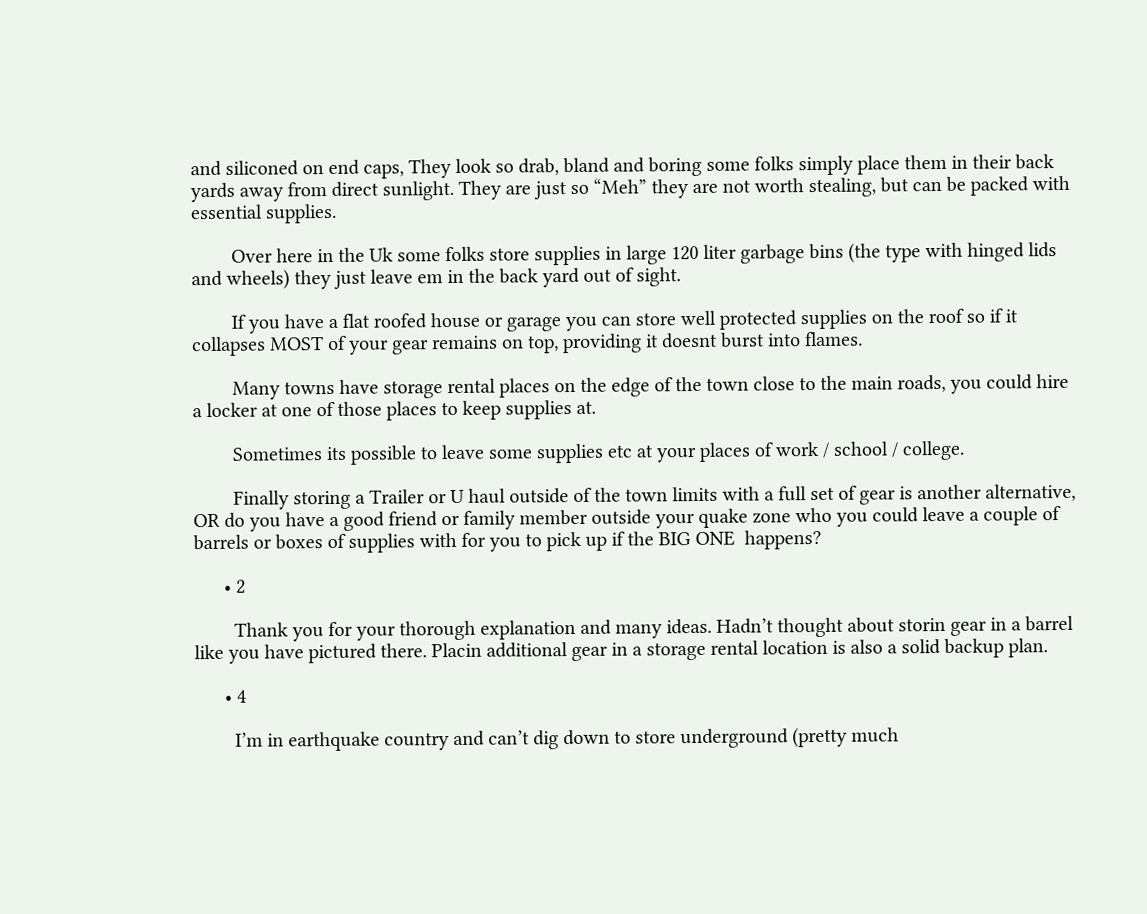and siliconed on end caps, They look so drab, bland and boring some folks simply place them in their back yards away from direct sunlight. They are just so “Meh” they are not worth stealing, but can be packed with essential supplies.

        Over here in the Uk some folks store supplies in large 120 liter garbage bins (the type with hinged lids and wheels) they just leave em in the back yard out of sight.

        If you have a flat roofed house or garage you can store well protected supplies on the roof so if it collapses MOST of your gear remains on top, providing it doesnt burst into flames.

        Many towns have storage rental places on the edge of the town close to the main roads, you could hire a locker at one of those places to keep supplies at.

        Sometimes its possible to leave some supplies etc at your places of work / school / college.

        Finally storing a Trailer or U haul outside of the town limits with a full set of gear is another alternative, OR do you have a good friend or family member outside your quake zone who you could leave a couple of barrels or boxes of supplies with for you to pick up if the BIG ONE  happens?

      • 2

        Thank you for your thorough explanation and many ideas. Hadn’t thought about storin gear in a barrel like you have pictured there. Placin additional gear in a storage rental location is also a solid backup plan.

      • 4

        I’m in earthquake country and can’t dig down to store underground (pretty much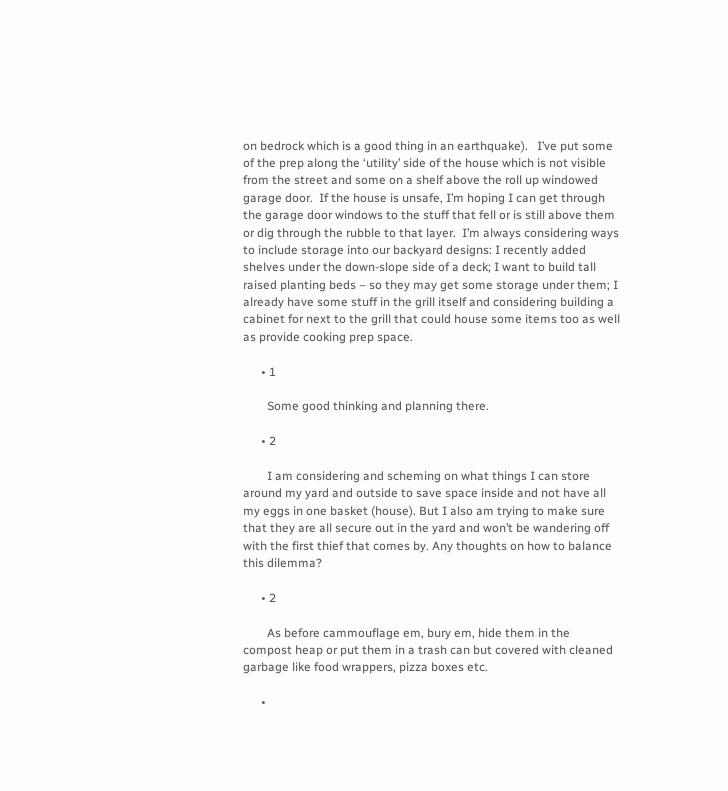on bedrock which is a good thing in an earthquake).   I’ve put some of the prep along the ‘utility’ side of the house which is not visible from the street and some on a shelf above the roll up windowed garage door.  If the house is unsafe, I’m hoping I can get through the garage door windows to the stuff that fell or is still above them or dig through the rubble to that layer.  I’m always considering ways to include storage into our backyard designs: I recently added shelves under the down-slope side of a deck; I want to build tall raised planting beds – so they may get some storage under them; I already have some stuff in the grill itself and considering building a cabinet for next to the grill that could house some items too as well as provide cooking prep space.

      • 1

        Some good thinking and planning there.

      • 2

        I am considering and scheming on what things I can store around my yard and outside to save space inside and not have all my eggs in one basket (house). But I also am trying to make sure that they are all secure out in the yard and won’t be wandering off with the first thief that comes by. Any thoughts on how to balance this dilemma?

      • 2

        As before cammouflage em, bury em, hide them in the compost heap or put them in a trash can but covered with cleaned garbage like food wrappers, pizza boxes etc.

      •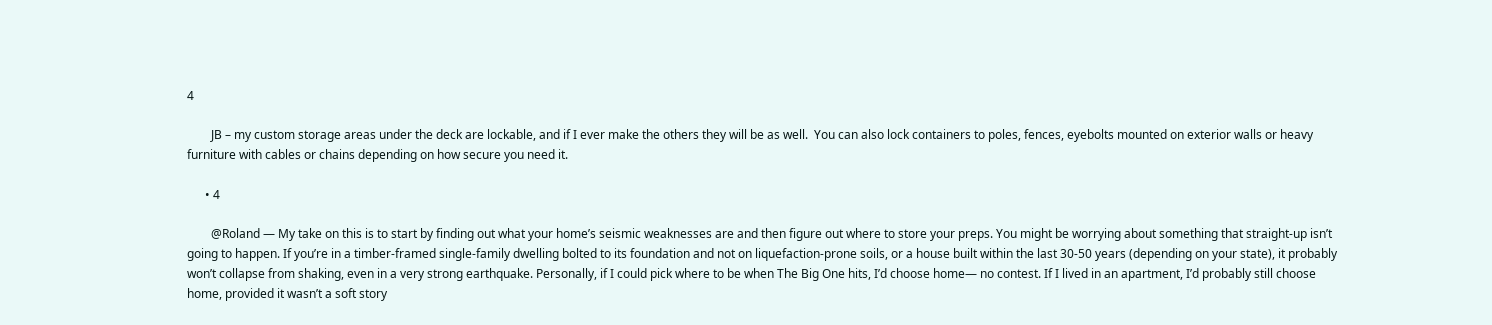4

        JB – my custom storage areas under the deck are lockable, and if I ever make the others they will be as well.  You can also lock containers to poles, fences, eyebolts mounted on exterior walls or heavy furniture with cables or chains depending on how secure you need it.

      • 4

        @Roland — My take on this is to start by finding out what your home’s seismic weaknesses are and then figure out where to store your preps. You might be worrying about something that straight-up isn’t going to happen. If you’re in a timber-framed single-family dwelling bolted to its foundation and not on liquefaction-prone soils, or a house built within the last 30-50 years (depending on your state), it probably won’t collapse from shaking, even in a very strong earthquake. Personally, if I could pick where to be when The Big One hits, I’d choose home— no contest. If I lived in an apartment, I’d probably still choose home, provided it wasn’t a soft story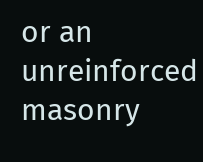or an unreinforced masonry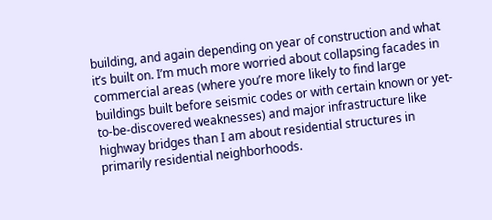building, and again depending on year of construction and what it’s built on. I’m much more worried about collapsing facades in commercial areas (where you’re more likely to find large buildings built before seismic codes or with certain known or yet-to-be-discovered weaknesses) and major infrastructure like highway bridges than I am about residential structures in primarily residential neighborhoods.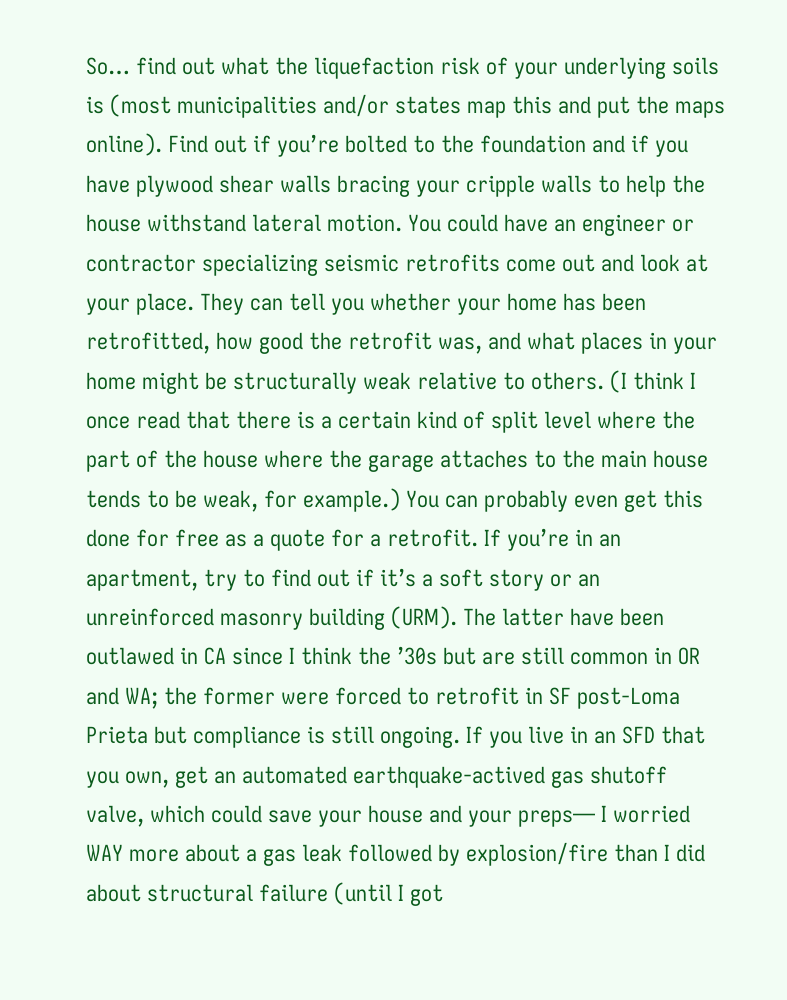So… find out what the liquefaction risk of your underlying soils is (most municipalities and/or states map this and put the maps online). Find out if you’re bolted to the foundation and if you have plywood shear walls bracing your cripple walls to help the house withstand lateral motion. You could have an engineer or contractor specializing seismic retrofits come out and look at your place. They can tell you whether your home has been retrofitted, how good the retrofit was, and what places in your home might be structurally weak relative to others. (I think I once read that there is a certain kind of split level where the part of the house where the garage attaches to the main house tends to be weak, for example.) You can probably even get this done for free as a quote for a retrofit. If you’re in an apartment, try to find out if it’s a soft story or an unreinforced masonry building (URM). The latter have been outlawed in CA since I think the ’30s but are still common in OR and WA; the former were forced to retrofit in SF post-Loma Prieta but compliance is still ongoing. If you live in an SFD that you own, get an automated earthquake-actived gas shutoff valve, which could save your house and your preps— I worried WAY more about a gas leak followed by explosion/fire than I did about structural failure (until I got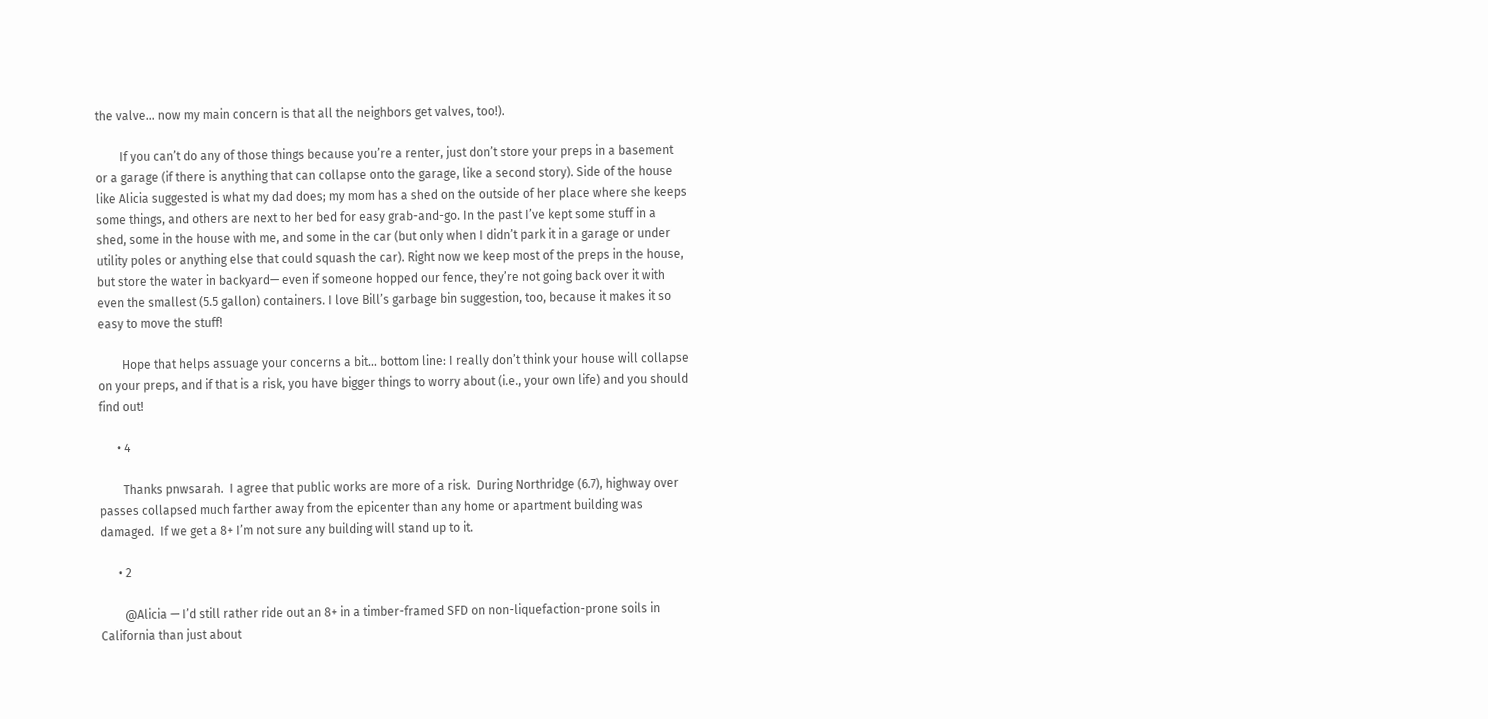the valve… now my main concern is that all the neighbors get valves, too!).

        If you can’t do any of those things because you’re a renter, just don’t store your preps in a basement or a garage (if there is anything that can collapse onto the garage, like a second story). Side of the house like Alicia suggested is what my dad does; my mom has a shed on the outside of her place where she keeps some things, and others are next to her bed for easy grab-and-go. In the past I’ve kept some stuff in a shed, some in the house with me, and some in the car (but only when I didn’t park it in a garage or under utility poles or anything else that could squash the car). Right now we keep most of the preps in the house, but store the water in backyard— even if someone hopped our fence, they’re not going back over it with even the smallest (5.5 gallon) containers. I love Bill’s garbage bin suggestion, too, because it makes it so easy to move the stuff!

        Hope that helps assuage your concerns a bit… bottom line: I really don’t think your house will collapse on your preps, and if that is a risk, you have bigger things to worry about (i.e., your own life) and you should find out!

      • 4

        Thanks pnwsarah.  I agree that public works are more of a risk.  During Northridge (6.7), highway over passes collapsed much farther away from the epicenter than any home or apartment building was damaged.  If we get a 8+ I’m not sure any building will stand up to it.

      • 2

        @Alicia — I’d still rather ride out an 8+ in a timber-framed SFD on non-liquefaction-prone soils in California than just about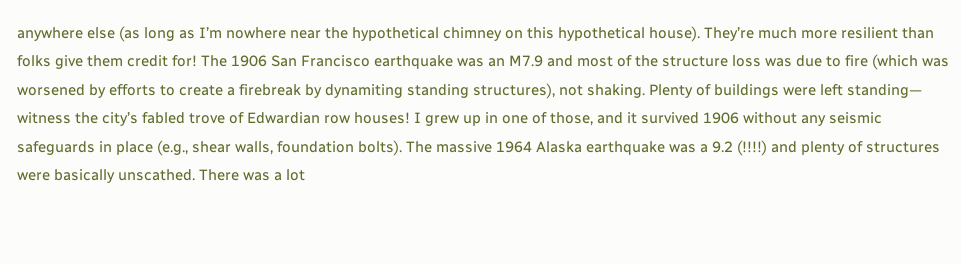anywhere else (as long as I’m nowhere near the hypothetical chimney on this hypothetical house). They’re much more resilient than folks give them credit for! The 1906 San Francisco earthquake was an M7.9 and most of the structure loss was due to fire (which was worsened by efforts to create a firebreak by dynamiting standing structures), not shaking. Plenty of buildings were left standing— witness the city’s fabled trove of Edwardian row houses! I grew up in one of those, and it survived 1906 without any seismic safeguards in place (e.g., shear walls, foundation bolts). The massive 1964 Alaska earthquake was a 9.2 (!!!!) and plenty of structures were basically unscathed. There was a lot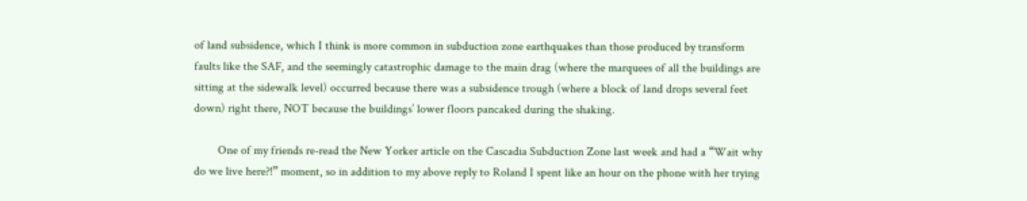of land subsidence, which I think is more common in subduction zone earthquakes than those produced by transform faults like the SAF, and the seemingly catastrophic damage to the main drag (where the marquees of all the buildings are sitting at the sidewalk level) occurred because there was a subsidence trough (where a block of land drops several feet down) right there, NOT because the buildings’ lower floors pancaked during the shaking.

        One of my friends re-read the New Yorker article on the Cascadia Subduction Zone last week and had a “Wait why do we live here?!” moment, so in addition to my above reply to Roland I spent like an hour on the phone with her trying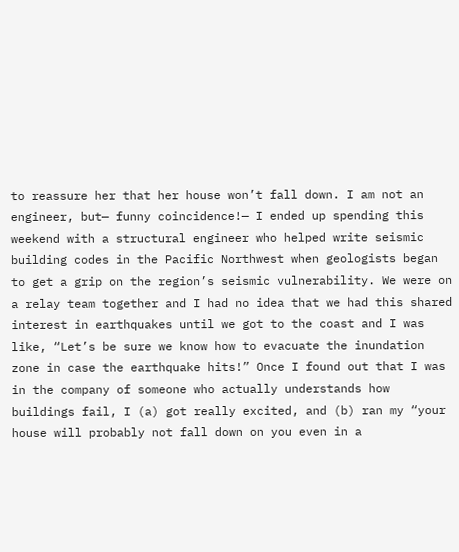to reassure her that her house won’t fall down. I am not an engineer, but— funny coincidence!— I ended up spending this weekend with a structural engineer who helped write seismic building codes in the Pacific Northwest when geologists began to get a grip on the region’s seismic vulnerability. We were on a relay team together and I had no idea that we had this shared interest in earthquakes until we got to the coast and I was like, “Let’s be sure we know how to evacuate the inundation zone in case the earthquake hits!” Once I found out that I was in the company of someone who actually understands how buildings fail, I (a) got really excited, and (b) ran my “your house will probably not fall down on you even in a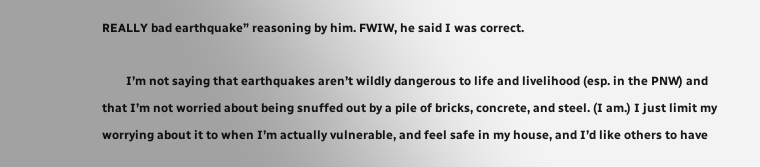REALLY bad earthquake” reasoning by him. FWIW, he said I was correct.

        I’m not saying that earthquakes aren’t wildly dangerous to life and livelihood (esp. in the PNW) and that I’m not worried about being snuffed out by a pile of bricks, concrete, and steel. (I am.) I just limit my worrying about it to when I’m actually vulnerable, and feel safe in my house, and I’d like others to have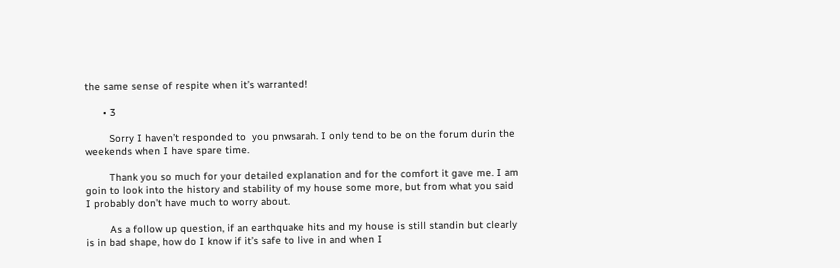the same sense of respite when it’s warranted!

      • 3

        Sorry I haven’t responded to  you pnwsarah. I only tend to be on the forum durin the weekends when I have spare time.

        Thank you so much for your detailed explanation and for the comfort it gave me. I am goin to look into the history and stability of my house some more, but from what you said I probably don’t have much to worry about.

        As a follow up question, if an earthquake hits and my house is still standin but clearly is in bad shape, how do I know if it’s safe to live in and when I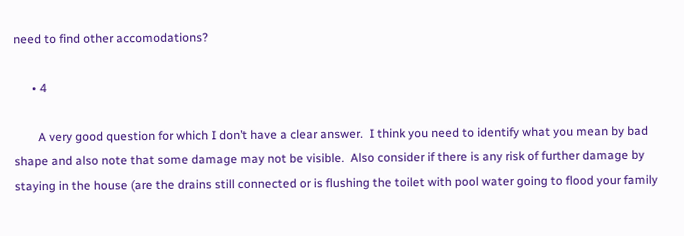need to find other accomodations?

      • 4

        A very good question for which I don’t have a clear answer.  I think you need to identify what you mean by bad shape and also note that some damage may not be visible.  Also consider if there is any risk of further damage by staying in the house (are the drains still connected or is flushing the toilet with pool water going to flood your family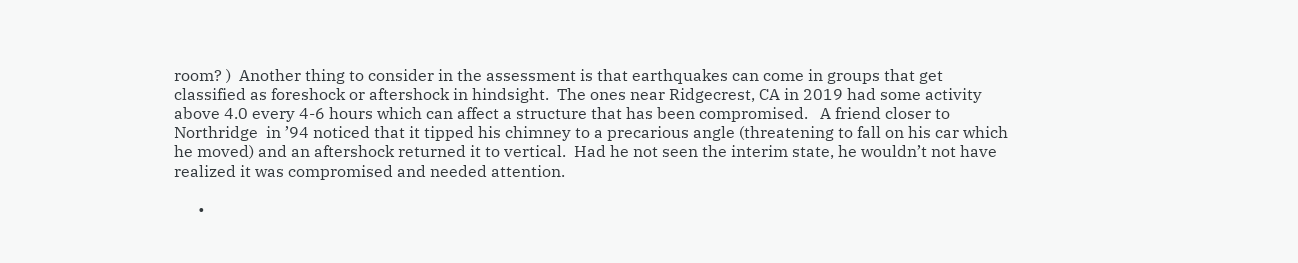room? )  Another thing to consider in the assessment is that earthquakes can come in groups that get classified as foreshock or aftershock in hindsight.  The ones near Ridgecrest, CA in 2019 had some activity above 4.0 every 4-6 hours which can affect a structure that has been compromised.   A friend closer to Northridge  in ’94 noticed that it tipped his chimney to a precarious angle (threatening to fall on his car which he moved) and an aftershock returned it to vertical.  Had he not seen the interim state, he wouldn’t not have realized it was compromised and needed attention.

      •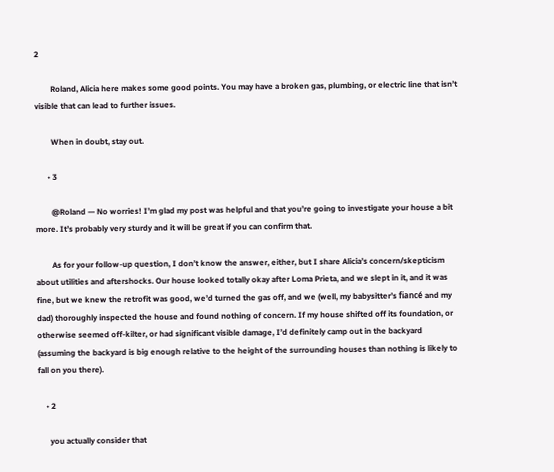2

        Roland, Alicia here makes some good points. You may have a broken gas, plumbing, or electric line that isn’t visible that can lead to further issues.

        When in doubt, stay out.

      • 3

        @Roland — No worries! I’m glad my post was helpful and that you’re going to investigate your house a bit more. It’s probably very sturdy and it will be great if you can confirm that.

        As for your follow-up question, I don’t know the answer, either, but I share Alicia’s concern/skepticism about utilities and aftershocks. Our house looked totally okay after Loma Prieta, and we slept in it, and it was fine, but we knew the retrofit was good, we’d turned the gas off, and we (well, my babysitter’s fiancé and my dad) thoroughly inspected the house and found nothing of concern. If my house shifted off its foundation, or otherwise seemed off-kilter, or had significant visible damage, I’d definitely camp out in the backyard (assuming the backyard is big enough relative to the height of the surrounding houses than nothing is likely to fall on you there).

    • 2

      you actually consider that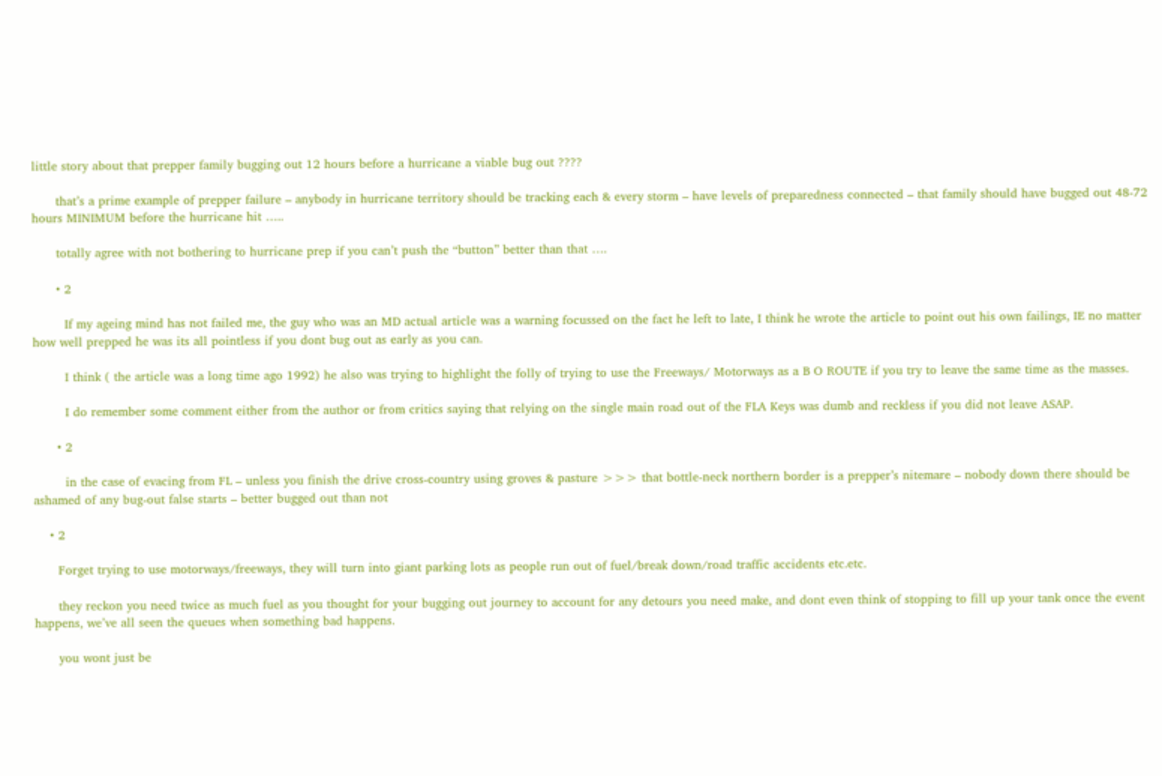little story about that prepper family bugging out 12 hours before a hurricane a viable bug out ????

      that’s a prime example of prepper failure – anybody in hurricane territory should be tracking each & every storm – have levels of preparedness connected – that family should have bugged out 48-72 hours MINIMUM before the hurricane hit …..

      totally agree with not bothering to hurricane prep if you can’t push the “button” better than that ….

      • 2

        If my ageing mind has not failed me, the guy who was an MD actual article was a warning focussed on the fact he left to late, I think he wrote the article to point out his own failings, IE no matter how well prepped he was its all pointless if you dont bug out as early as you can.

        I think ( the article was a long time ago 1992) he also was trying to highlight the folly of trying to use the Freeways/ Motorways as a B O ROUTE if you try to leave the same time as the masses.

        I do remember some comment either from the author or from critics saying that relying on the single main road out of the FLA Keys was dumb and reckless if you did not leave ASAP.

      • 2

        in the case of evacing from FL – unless you finish the drive cross-country using groves & pasture >>> that bottle-neck northern border is a prepper’s nitemare – nobody down there should be ashamed of any bug-out false starts – better bugged out than not

    • 2

      Forget trying to use motorways/freeways, they will turn into giant parking lots as people run out of fuel/break down/road traffic accidents etc.etc.

      they reckon you need twice as much fuel as you thought for your bugging out journey to account for any detours you need make, and dont even think of stopping to fill up your tank once the event happens, we’ve all seen the queues when something bad happens.

      you wont just be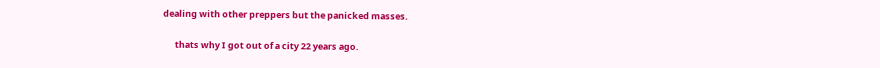dealing with other preppers but the panicked masses.

      thats why I got out of a city 22 years ago.